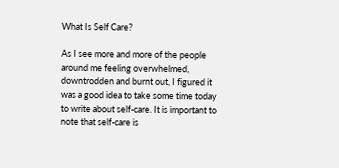What Is Self Care?

As I see more and more of the people around me feeling overwhelmed, downtrodden and burnt out, I figured it was a good idea to take some time today to write about self-care. It is important to note that self-care is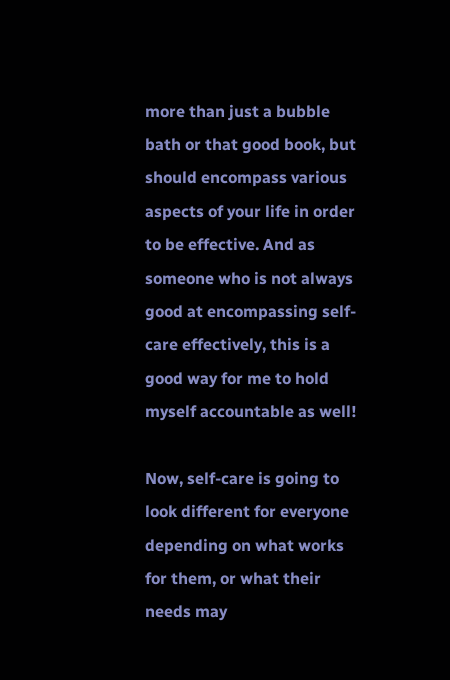more than just a bubble bath or that good book, but should encompass various aspects of your life in order to be effective. And as someone who is not always good at encompassing self-care effectively, this is a good way for me to hold myself accountable as well!

Now, self-care is going to look different for everyone depending on what works for them, or what their needs may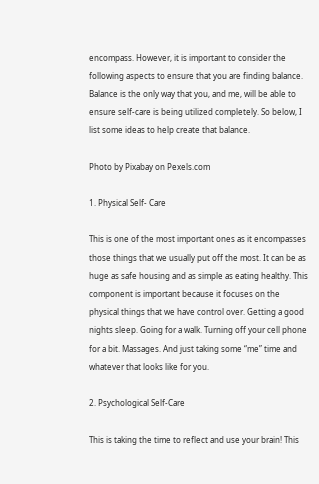encompass. However, it is important to consider the following aspects to ensure that you are finding balance. Balance is the only way that you, and me, will be able to ensure self-care is being utilized completely. So below, I list some ideas to help create that balance.

Photo by Pixabay on Pexels.com

1. Physical Self- Care

This is one of the most important ones as it encompasses those things that we usually put off the most. It can be as huge as safe housing and as simple as eating healthy. This component is important because it focuses on the physical things that we have control over. Getting a good nights sleep. Going for a walk. Turning off your cell phone for a bit. Massages. And just taking some “me” time and whatever that looks like for you.

2. Psychological Self-Care

This is taking the time to reflect and use your brain! This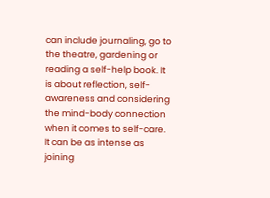can include journaling, go to the theatre, gardening or reading a self-help book. It is about reflection, self-awareness and considering the mind-body connection when it comes to self-care. It can be as intense as joining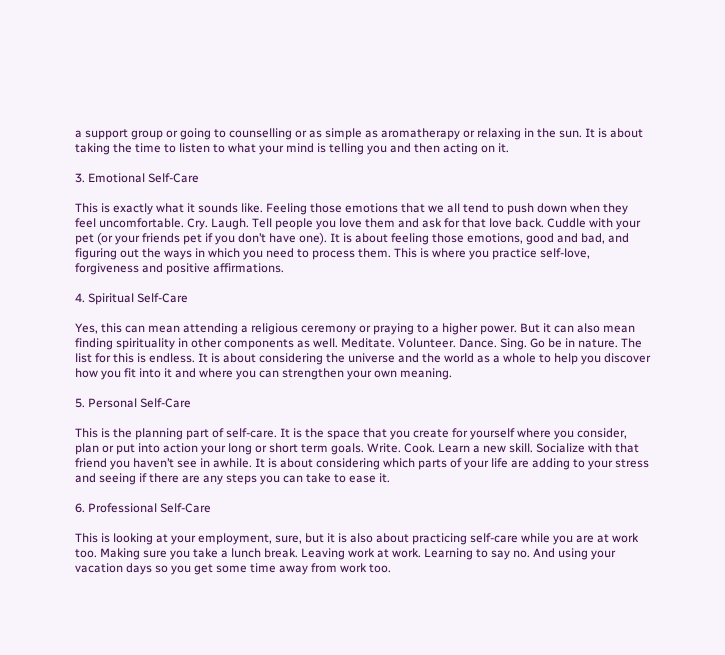a support group or going to counselling or as simple as aromatherapy or relaxing in the sun. It is about taking the time to listen to what your mind is telling you and then acting on it.

3. Emotional Self-Care

This is exactly what it sounds like. Feeling those emotions that we all tend to push down when they feel uncomfortable. Cry. Laugh. Tell people you love them and ask for that love back. Cuddle with your pet (or your friends pet if you don’t have one). It is about feeling those emotions, good and bad, and figuring out the ways in which you need to process them. This is where you practice self-love, forgiveness and positive affirmations.

4. Spiritual Self-Care

Yes, this can mean attending a religious ceremony or praying to a higher power. But it can also mean finding spirituality in other components as well. Meditate. Volunteer. Dance. Sing. Go be in nature. The list for this is endless. It is about considering the universe and the world as a whole to help you discover how you fit into it and where you can strengthen your own meaning.

5. Personal Self-Care

This is the planning part of self-care. It is the space that you create for yourself where you consider, plan or put into action your long or short term goals. Write. Cook. Learn a new skill. Socialize with that friend you haven’t see in awhile. It is about considering which parts of your life are adding to your stress and seeing if there are any steps you can take to ease it.

6. Professional Self-Care

This is looking at your employment, sure, but it is also about practicing self-care while you are at work too. Making sure you take a lunch break. Leaving work at work. Learning to say no. And using your vacation days so you get some time away from work too.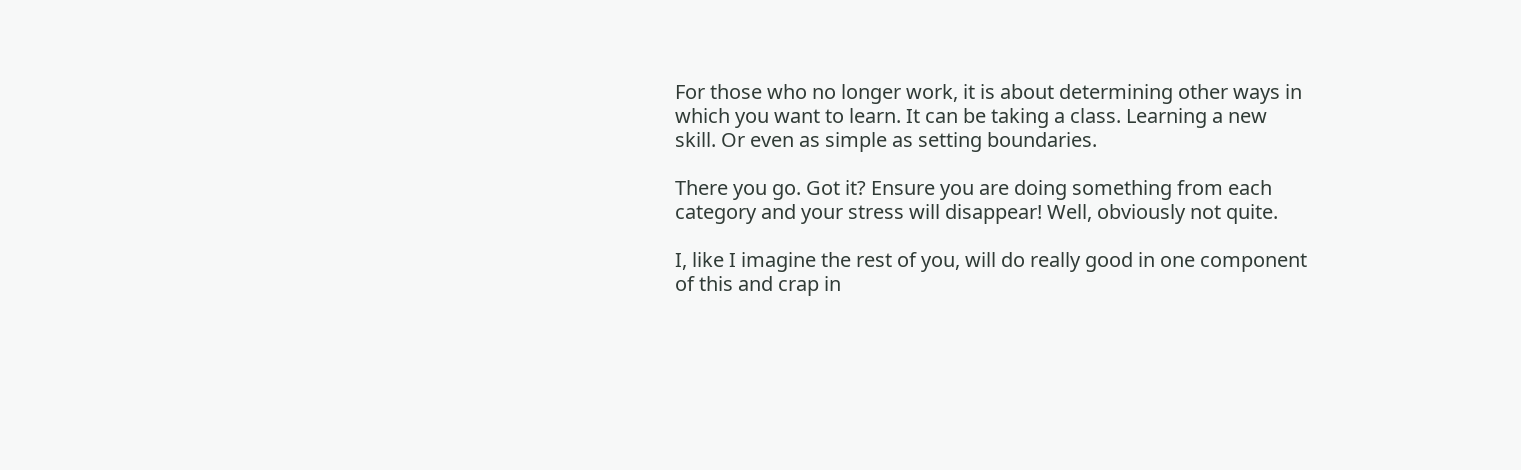For those who no longer work, it is about determining other ways in which you want to learn. It can be taking a class. Learning a new skill. Or even as simple as setting boundaries.

There you go. Got it? Ensure you are doing something from each category and your stress will disappear! Well, obviously not quite.

I, like I imagine the rest of you, will do really good in one component of this and crap in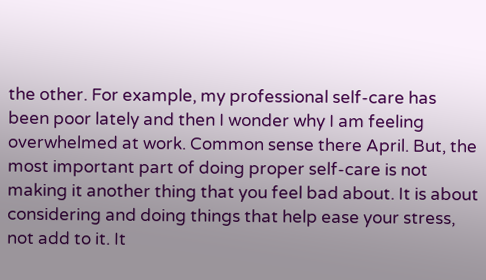the other. For example, my professional self-care has been poor lately and then I wonder why I am feeling overwhelmed at work. Common sense there April. But, the most important part of doing proper self-care is not making it another thing that you feel bad about. It is about considering and doing things that help ease your stress, not add to it. It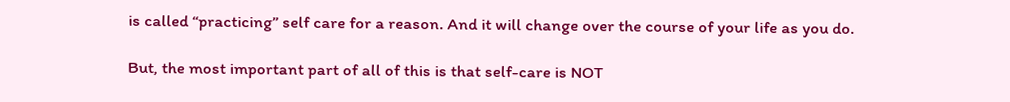is called “practicing” self care for a reason. And it will change over the course of your life as you do.

But, the most important part of all of this is that self-care is NOT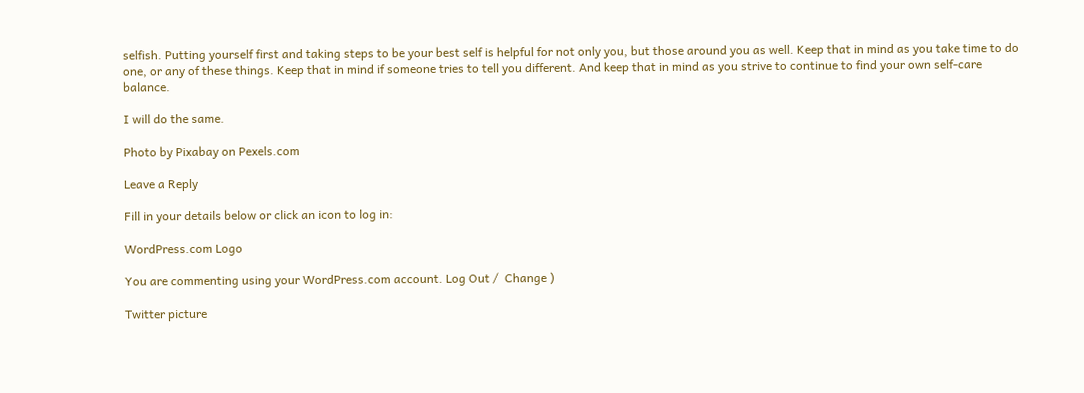selfish. Putting yourself first and taking steps to be your best self is helpful for not only you, but those around you as well. Keep that in mind as you take time to do one, or any of these things. Keep that in mind if someone tries to tell you different. And keep that in mind as you strive to continue to find your own self-care balance.

I will do the same.

Photo by Pixabay on Pexels.com

Leave a Reply

Fill in your details below or click an icon to log in:

WordPress.com Logo

You are commenting using your WordPress.com account. Log Out /  Change )

Twitter picture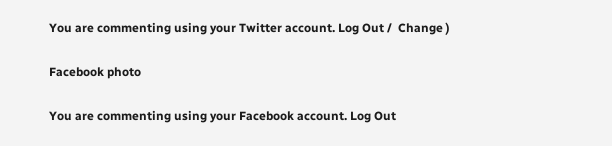You are commenting using your Twitter account. Log Out /  Change )

Facebook photo

You are commenting using your Facebook account. Log Out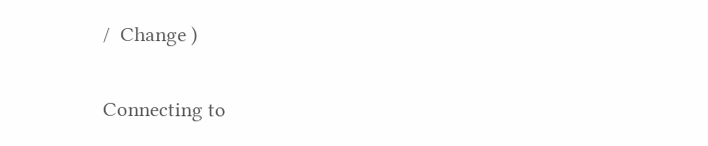/  Change )

Connecting to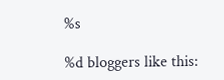%s

%d bloggers like this: